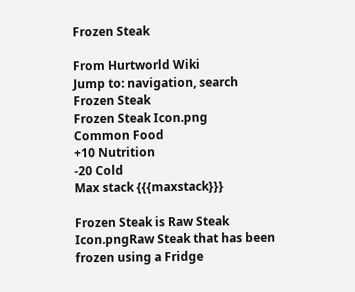Frozen Steak

From Hurtworld Wiki
Jump to: navigation, search
Frozen Steak
Frozen Steak Icon.png
Common Food
+10 Nutrition
-20 Cold
Max stack {{{maxstack}}}

Frozen Steak is Raw Steak Icon.pngRaw Steak that has been frozen using a Fridge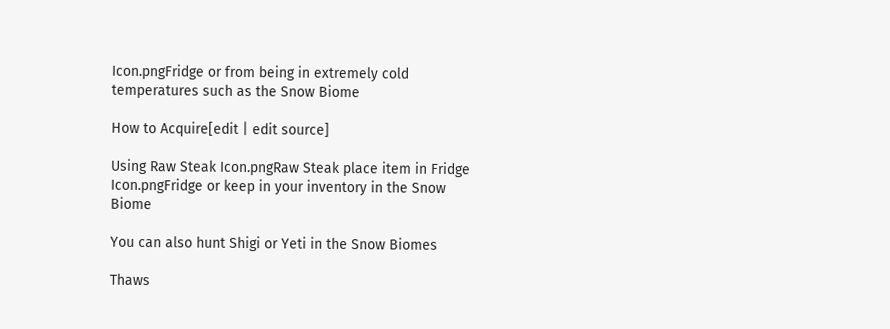Icon.pngFridge or from being in extremely cold temperatures such as the Snow Biome

How to Acquire[edit | edit source]

Using Raw Steak Icon.pngRaw Steak place item in Fridge Icon.pngFridge or keep in your inventory in the Snow Biome

You can also hunt Shigi or Yeti in the Snow Biomes

Thaws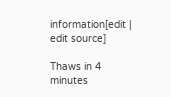information[edit | edit source]

Thaws in 4 minutes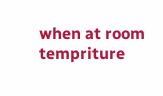when at room tempriture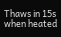Thaws in 15s when heated